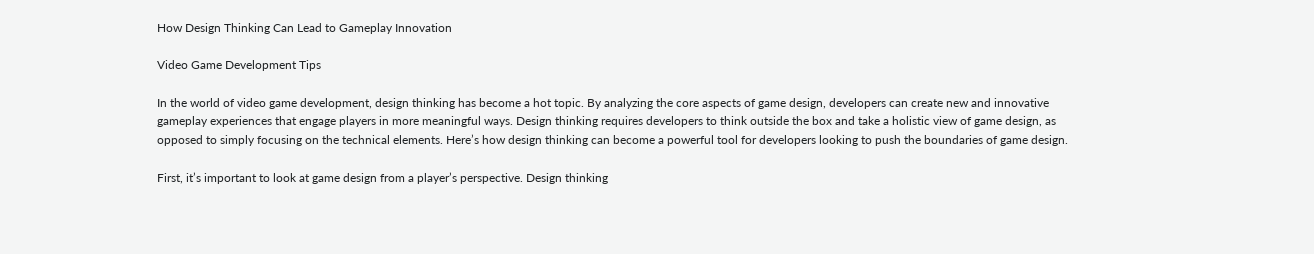How Design Thinking Can Lead to Gameplay Innovation

Video Game Development Tips

In the world of video game development, design thinking has become a hot topic. By analyzing the core aspects of game design, developers can create new and innovative gameplay experiences that engage players in more meaningful ways. Design thinking requires developers to think outside the box and take a holistic view of game design, as opposed to simply focusing on the technical elements. Here’s how design thinking can become a powerful tool for developers looking to push the boundaries of game design.

First, it’s important to look at game design from a player’s perspective. Design thinking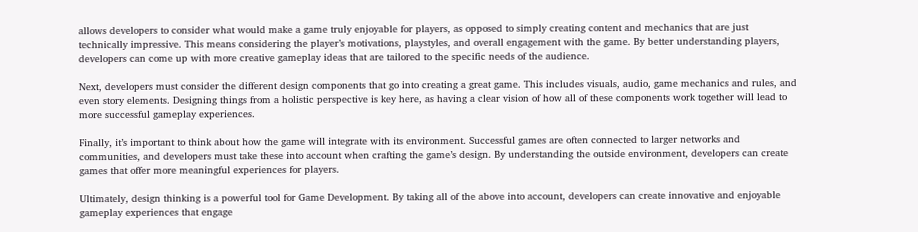allows developers to consider what would make a game truly enjoyable for players, as opposed to simply creating content and mechanics that are just technically impressive. This means considering the player’s motivations, playstyles, and overall engagement with the game. By better understanding players, developers can come up with more creative gameplay ideas that are tailored to the specific needs of the audience.

Next, developers must consider the different design components that go into creating a great game. This includes visuals, audio, game mechanics and rules, and even story elements. Designing things from a holistic perspective is key here, as having a clear vision of how all of these components work together will lead to more successful gameplay experiences.

Finally, it’s important to think about how the game will integrate with its environment. Successful games are often connected to larger networks and communities, and developers must take these into account when crafting the game’s design. By understanding the outside environment, developers can create games that offer more meaningful experiences for players.

Ultimately, design thinking is a powerful tool for Game Development. By taking all of the above into account, developers can create innovative and enjoyable gameplay experiences that engage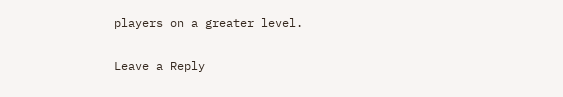players on a greater level.

Leave a Reply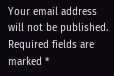Your email address will not be published. Required fields are marked *